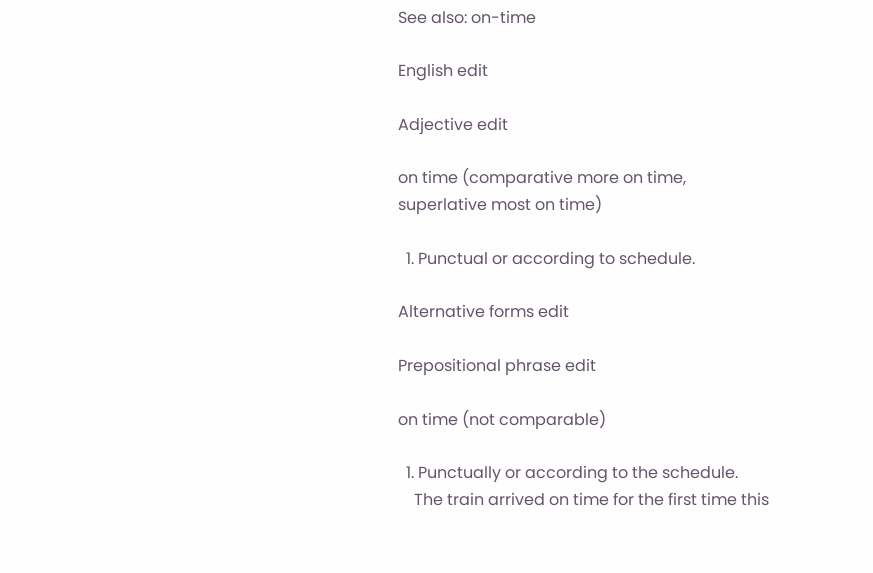See also: on-time

English edit

Adjective edit

on time (comparative more on time, superlative most on time)

  1. Punctual or according to schedule.

Alternative forms edit

Prepositional phrase edit

on time (not comparable)

  1. Punctually or according to the schedule.
    The train arrived on time for the first time this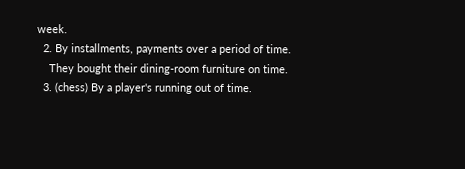week.
  2. By installments, payments over a period of time.
    They bought their dining-room furniture on time.
  3. (chess) By a player's running out of time.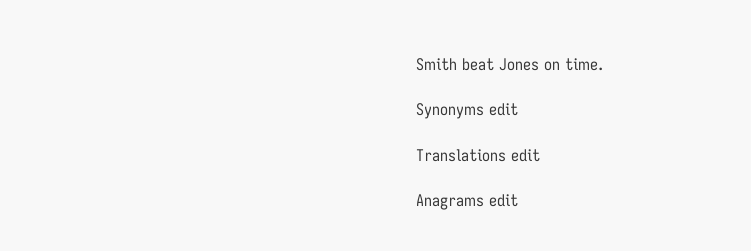Smith beat Jones on time.

Synonyms edit

Translations edit

Anagrams edit